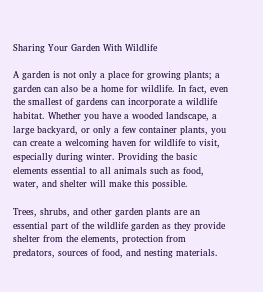Sharing Your Garden With Wildlife

A garden is not only a place for growing plants; a garden can also be a home for wildlife. In fact, even the smallest of gardens can incorporate a wildlife habitat. Whether you have a wooded landscape, a large backyard, or only a few container plants, you can create a welcoming haven for wildlife to visit, especially during winter. Providing the basic elements essential to all animals such as food, water, and shelter will make this possible.

Trees, shrubs, and other garden plants are an essential part of the wildlife garden as they provide shelter from the elements, protection from predators, sources of food, and nesting materials.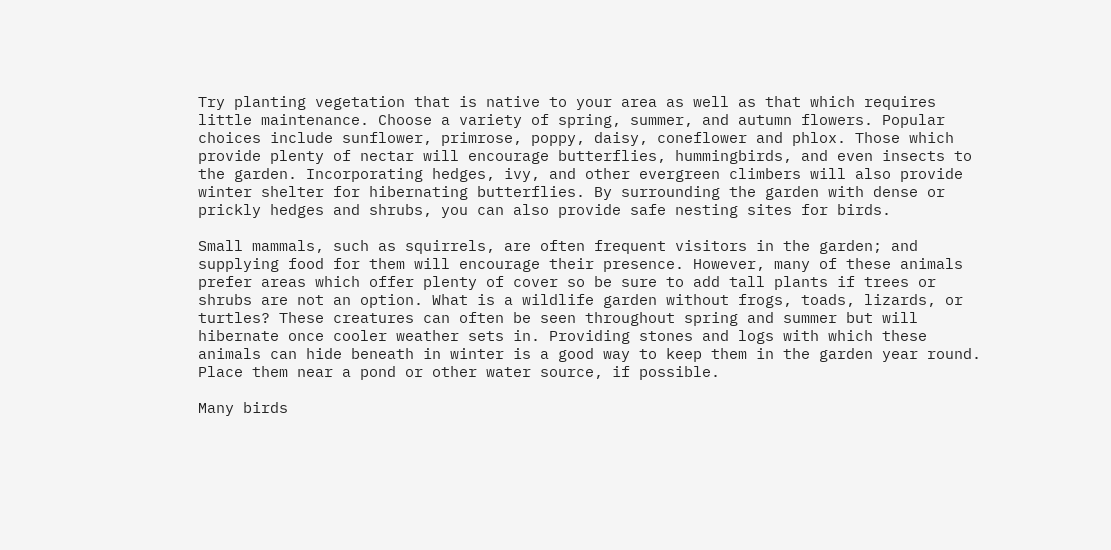Try planting vegetation that is native to your area as well as that which requires little maintenance. Choose a variety of spring, summer, and autumn flowers. Popular choices include sunflower, primrose, poppy, daisy, coneflower and phlox. Those which provide plenty of nectar will encourage butterflies, hummingbirds, and even insects to the garden. Incorporating hedges, ivy, and other evergreen climbers will also provide winter shelter for hibernating butterflies. By surrounding the garden with dense or prickly hedges and shrubs, you can also provide safe nesting sites for birds.

Small mammals, such as squirrels, are often frequent visitors in the garden; and supplying food for them will encourage their presence. However, many of these animals prefer areas which offer plenty of cover so be sure to add tall plants if trees or shrubs are not an option. What is a wildlife garden without frogs, toads, lizards, or turtles? These creatures can often be seen throughout spring and summer but will hibernate once cooler weather sets in. Providing stones and logs with which these animals can hide beneath in winter is a good way to keep them in the garden year round. Place them near a pond or other water source, if possible.

Many birds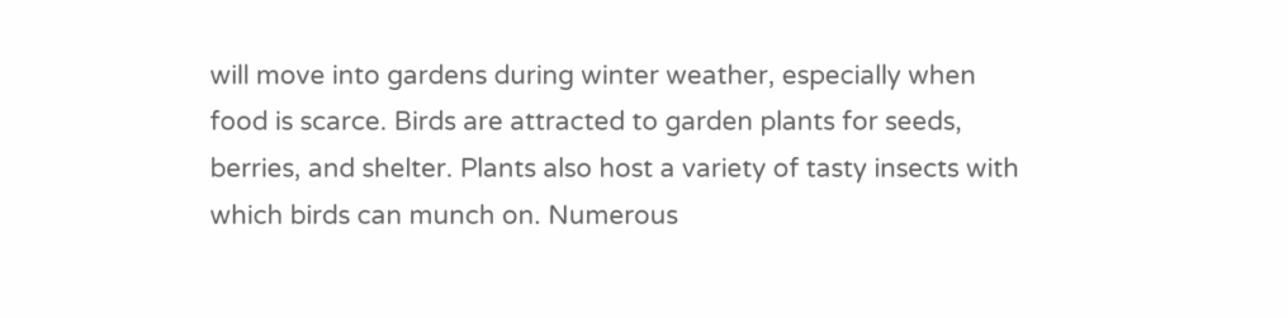will move into gardens during winter weather, especially when food is scarce. Birds are attracted to garden plants for seeds, berries, and shelter. Plants also host a variety of tasty insects with which birds can munch on. Numerous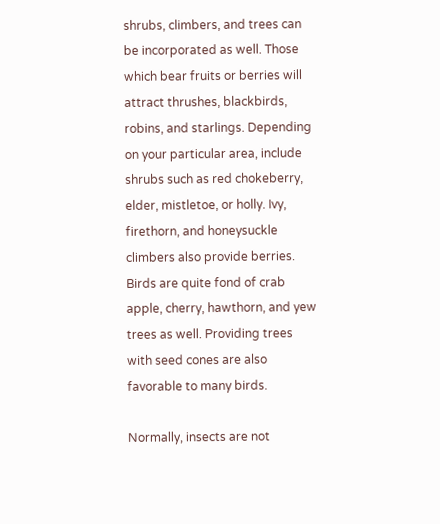shrubs, climbers, and trees can be incorporated as well. Those which bear fruits or berries will attract thrushes, blackbirds, robins, and starlings. Depending on your particular area, include shrubs such as red chokeberry, elder, mistletoe, or holly. Ivy, firethorn, and honeysuckle climbers also provide berries. Birds are quite fond of crab apple, cherry, hawthorn, and yew trees as well. Providing trees with seed cones are also favorable to many birds.

Normally, insects are not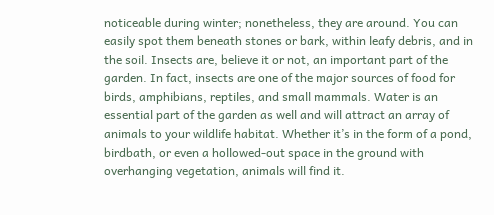noticeable during winter; nonetheless, they are around. You can easily spot them beneath stones or bark, within leafy debris, and in the soil. Insects are, believe it or not, an important part of the garden. In fact, insects are one of the major sources of food for birds, amphibians, reptiles, and small mammals. Water is an essential part of the garden as well and will attract an array of animals to your wildlife habitat. Whether it’s in the form of a pond, birdbath, or even a hollowed-out space in the ground with overhanging vegetation, animals will find it.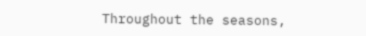Throughout the seasons,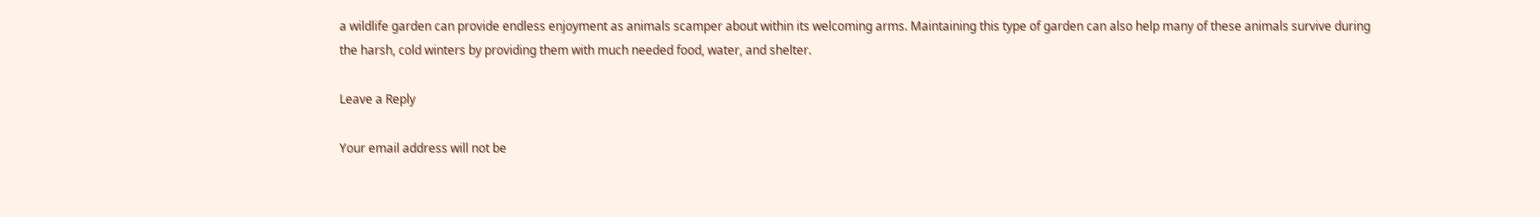a wildlife garden can provide endless enjoyment as animals scamper about within its welcoming arms. Maintaining this type of garden can also help many of these animals survive during the harsh, cold winters by providing them with much needed food, water, and shelter.

Leave a Reply

Your email address will not be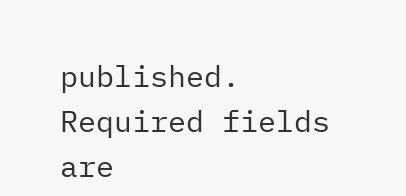published. Required fields are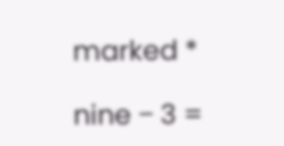marked *

nine − 3 =